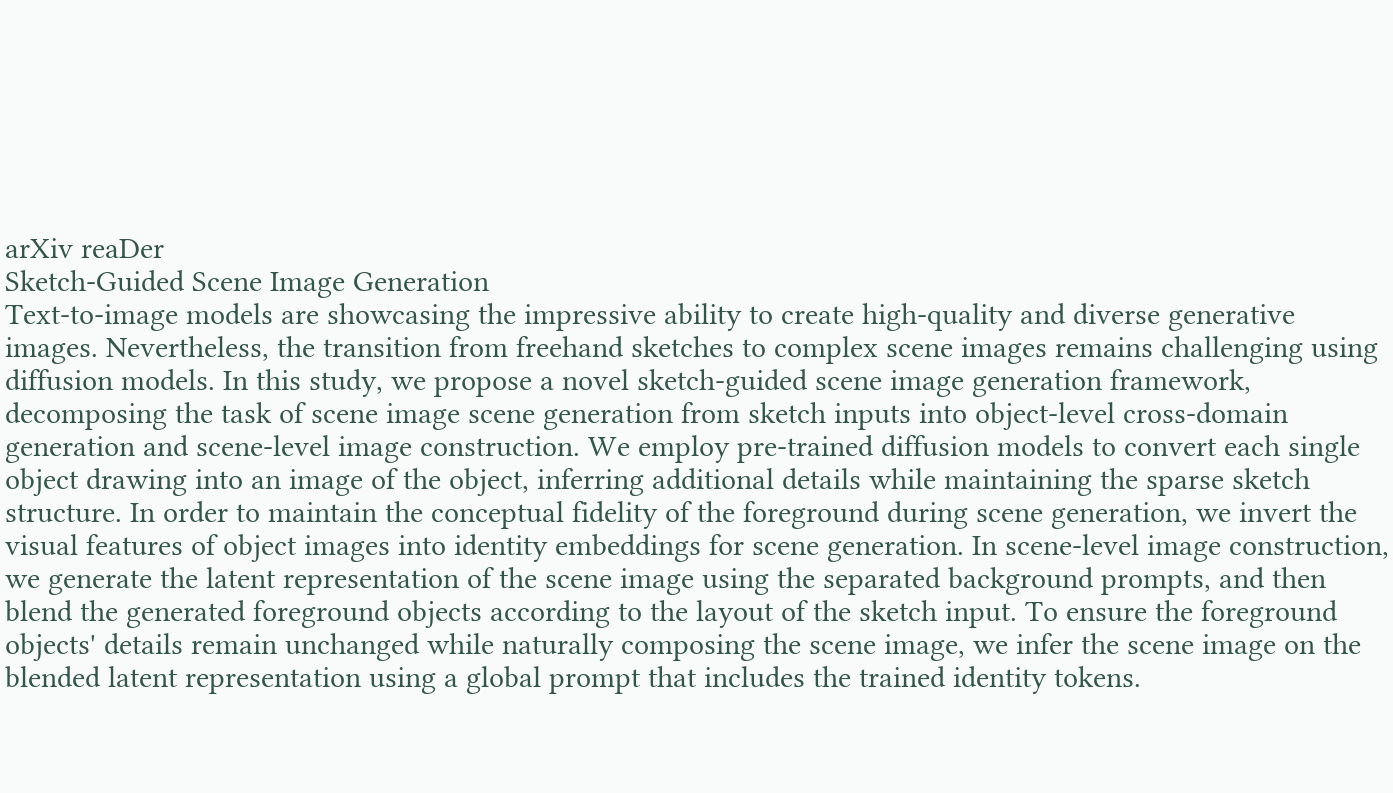arXiv reaDer
Sketch-Guided Scene Image Generation
Text-to-image models are showcasing the impressive ability to create high-quality and diverse generative images. Nevertheless, the transition from freehand sketches to complex scene images remains challenging using diffusion models. In this study, we propose a novel sketch-guided scene image generation framework, decomposing the task of scene image scene generation from sketch inputs into object-level cross-domain generation and scene-level image construction. We employ pre-trained diffusion models to convert each single object drawing into an image of the object, inferring additional details while maintaining the sparse sketch structure. In order to maintain the conceptual fidelity of the foreground during scene generation, we invert the visual features of object images into identity embeddings for scene generation. In scene-level image construction, we generate the latent representation of the scene image using the separated background prompts, and then blend the generated foreground objects according to the layout of the sketch input. To ensure the foreground objects' details remain unchanged while naturally composing the scene image, we infer the scene image on the blended latent representation using a global prompt that includes the trained identity tokens.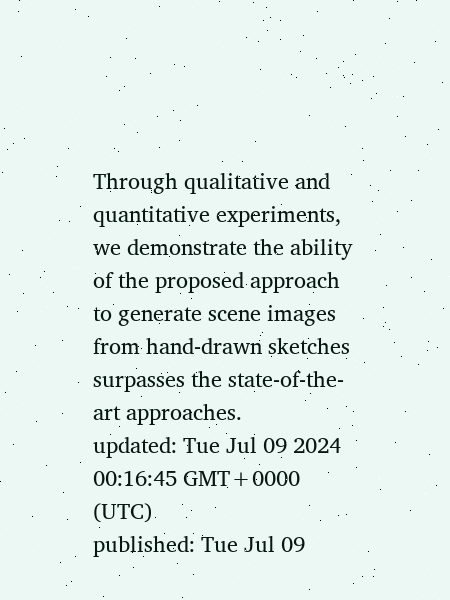Through qualitative and quantitative experiments, we demonstrate the ability of the proposed approach to generate scene images from hand-drawn sketches surpasses the state-of-the-art approaches.
updated: Tue Jul 09 2024 00:16:45 GMT+0000 (UTC)
published: Tue Jul 09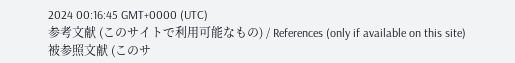2024 00:16:45 GMT+0000 (UTC)
参考文献 (このサイトで利用可能なもの) / References (only if available on this site)
被参照文献 (このサ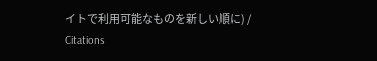イトで利用可能なものを新しい順に) / Citations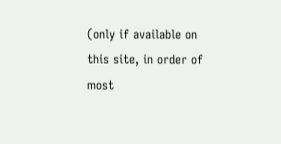(only if available on this site, in order of most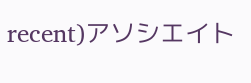recent)アソシエイト